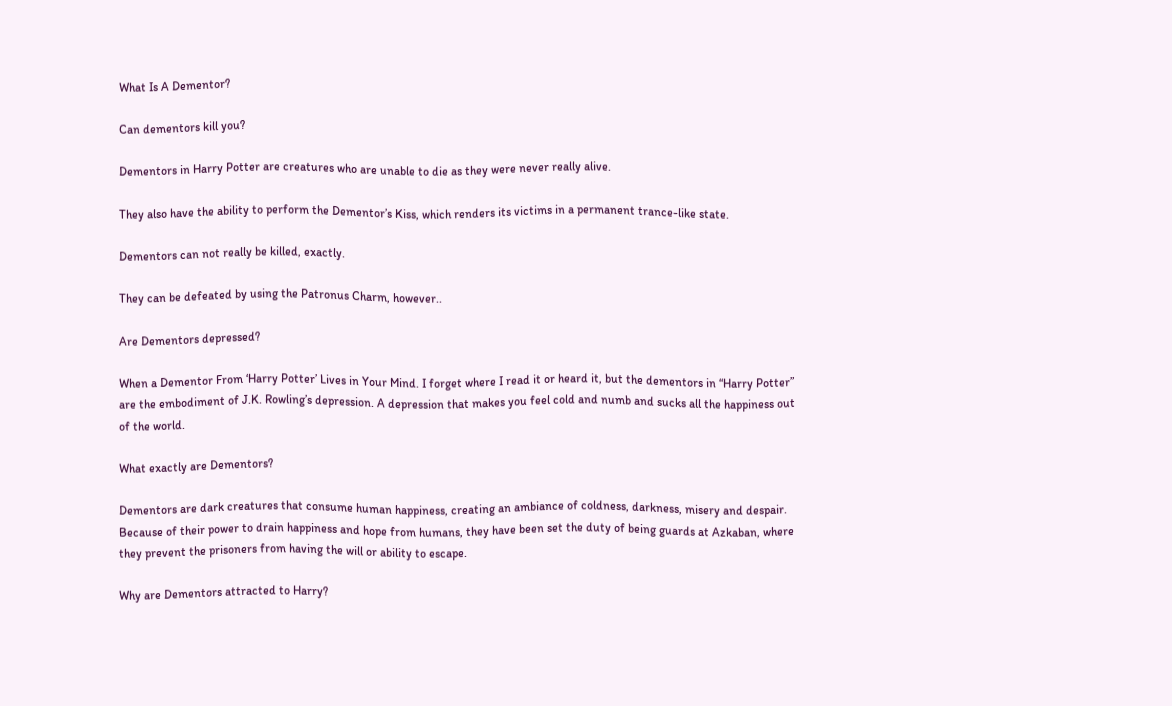What Is A Dementor?

Can dementors kill you?

Dementors in Harry Potter are creatures who are unable to die as they were never really alive.

They also have the ability to perform the Dementor’s Kiss, which renders its victims in a permanent trance-like state.

Dementors can not really be killed, exactly.

They can be defeated by using the Patronus Charm, however..

Are Dementors depressed?

When a Dementor From ‘Harry Potter’ Lives in Your Mind. I forget where I read it or heard it, but the dementors in “Harry Potter” are the embodiment of J.K. Rowling’s depression. A depression that makes you feel cold and numb and sucks all the happiness out of the world.

What exactly are Dementors?

Dementors are dark creatures that consume human happiness, creating an ambiance of coldness, darkness, misery and despair. Because of their power to drain happiness and hope from humans, they have been set the duty of being guards at Azkaban, where they prevent the prisoners from having the will or ability to escape.

Why are Dementors attracted to Harry?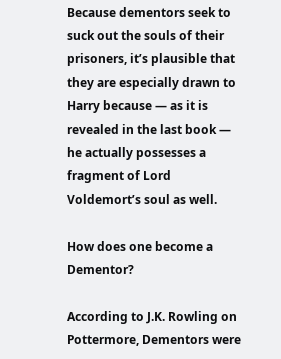Because dementors seek to suck out the souls of their prisoners, it’s plausible that they are especially drawn to Harry because — as it is revealed in the last book — he actually possesses a fragment of Lord Voldemort’s soul as well.

How does one become a Dementor?

According to J.K. Rowling on Pottermore, Dementors were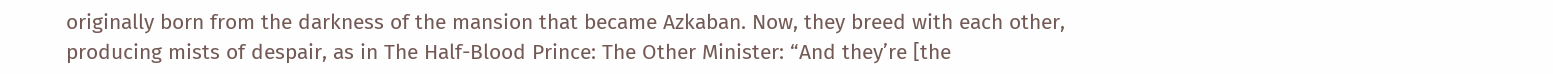originally born from the darkness of the mansion that became Azkaban. Now, they breed with each other, producing mists of despair, as in The Half-Blood Prince: The Other Minister: “And they’re [the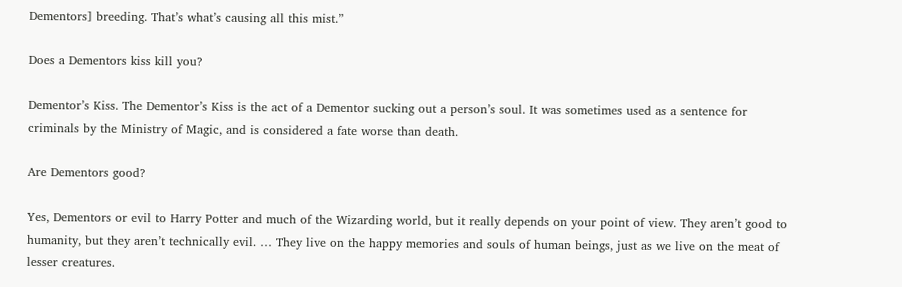Dementors] breeding. That’s what’s causing all this mist.”

Does a Dementors kiss kill you?

Dementor’s Kiss. The Dementor’s Kiss is the act of a Dementor sucking out a person’s soul. It was sometimes used as a sentence for criminals by the Ministry of Magic, and is considered a fate worse than death.

Are Dementors good?

Yes, Dementors or evil to Harry Potter and much of the Wizarding world, but it really depends on your point of view. They aren’t good to humanity, but they aren’t technically evil. … They live on the happy memories and souls of human beings, just as we live on the meat of lesser creatures.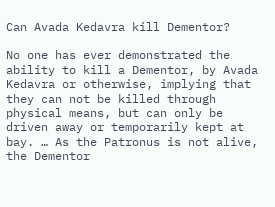Can Avada Kedavra kill Dementor?

No one has ever demonstrated the ability to kill a Dementor, by Avada Kedavra or otherwise, implying that they can not be killed through physical means, but can only be driven away or temporarily kept at bay. … As the Patronus is not alive, the Dementor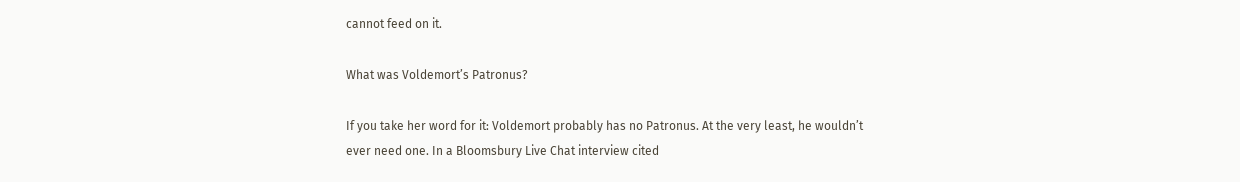cannot feed on it.

What was Voldemort’s Patronus?

If you take her word for it: Voldemort probably has no Patronus. At the very least, he wouldn’t ever need one. In a Bloomsbury Live Chat interview cited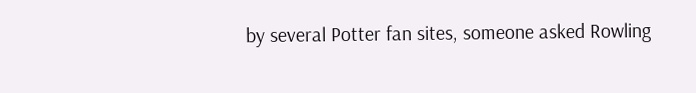by several Potter fan sites, someone asked Rowling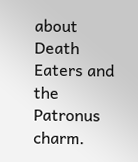about Death Eaters and the Patronus charm.